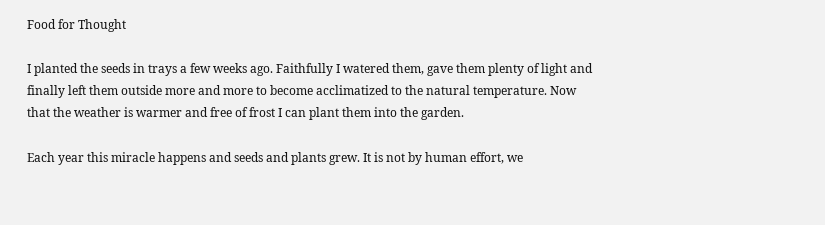Food for Thought

I planted the seeds in trays a few weeks ago. Faithfully I watered them, gave them plenty of light and finally left them outside more and more to become acclimatized to the natural temperature. Now that the weather is warmer and free of frost I can plant them into the garden.

Each year this miracle happens and seeds and plants grew. It is not by human effort, we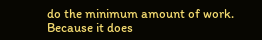do the minimum amount of work. Because it does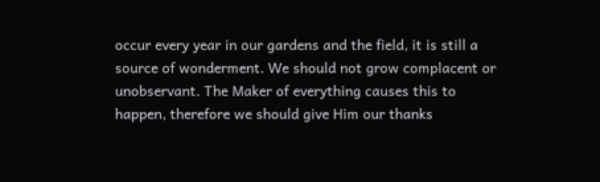occur every year in our gardens and the field, it is still a source of wonderment. We should not grow complacent or unobservant. The Maker of everything causes this to happen, therefore we should give Him our thanks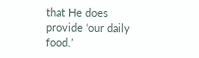that He does provide ‘our daily food.’